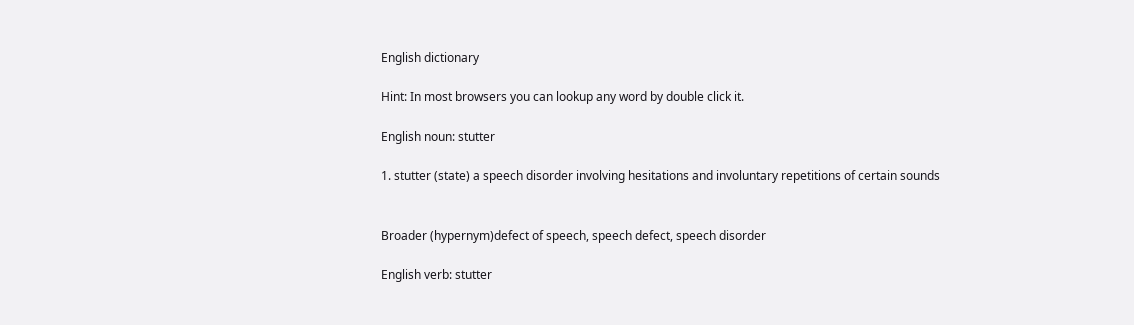English dictionary

Hint: In most browsers you can lookup any word by double click it.

English noun: stutter

1. stutter (state) a speech disorder involving hesitations and involuntary repetitions of certain sounds


Broader (hypernym)defect of speech, speech defect, speech disorder

English verb: stutter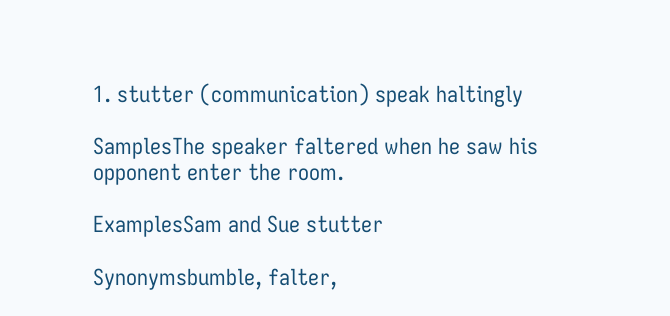1. stutter (communication) speak haltingly

SamplesThe speaker faltered when he saw his opponent enter the room.

ExamplesSam and Sue stutter

Synonymsbumble, falter,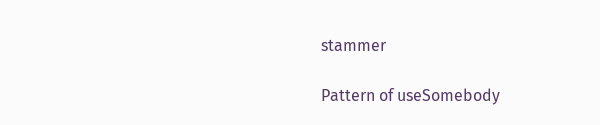stammer

Pattern of useSomebody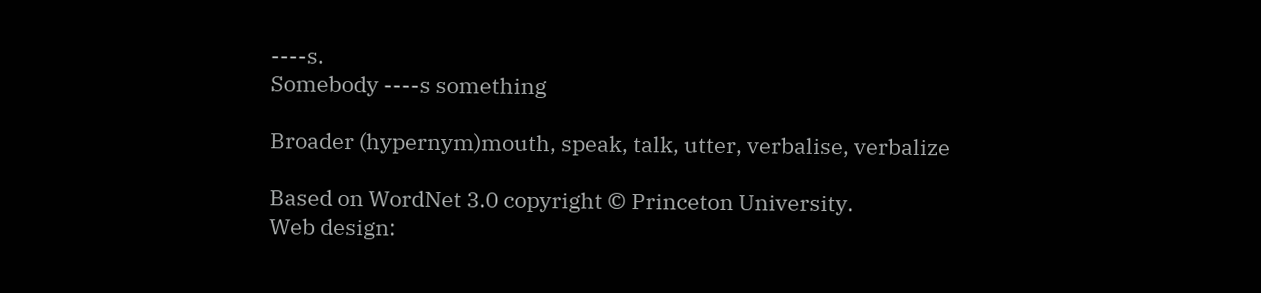----s.
Somebody ----s something

Broader (hypernym)mouth, speak, talk, utter, verbalise, verbalize

Based on WordNet 3.0 copyright © Princeton University.
Web design: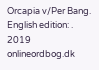Orcapia v/Per Bang. English edition: .
2019 onlineordbog.dk